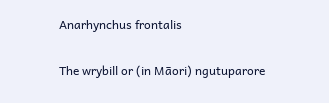Anarhynchus frontalis

The wrybill or (in Māori) ngutuparore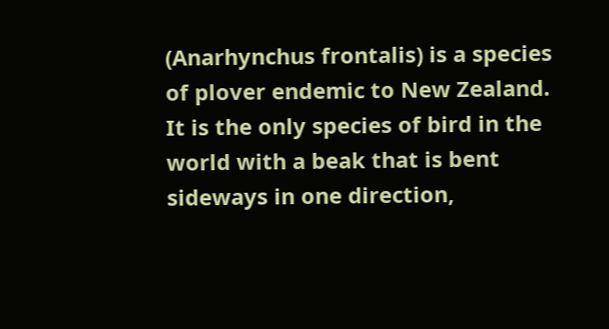(Anarhynchus frontalis) is a species of plover endemic to New Zealand. It is the only species of bird in the world with a beak that is bent sideways in one direction,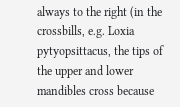always to the right (in the crossbills, e.g. Loxia pytyopsittacus, the tips of the upper and lower mandibles cross because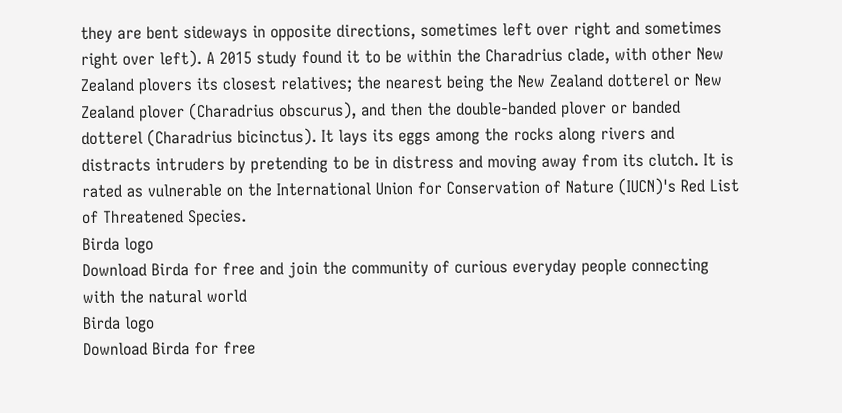they are bent sideways in opposite directions, sometimes left over right and sometimes right over left). A 2015 study found it to be within the Charadrius clade, with other New Zealand plovers its closest relatives; the nearest being the New Zealand dotterel or New Zealand plover (Charadrius obscurus), and then the double-banded plover or banded dotterel (Charadrius bicinctus). It lays its eggs among the rocks along rivers and distracts intruders by pretending to be in distress and moving away from its clutch. It is rated as vulnerable on the International Union for Conservation of Nature (IUCN)'s Red List of Threatened Species.
Birda logo
Download Birda for free and join the community of curious everyday people connecting with the natural world
Birda logo
Download Birda for free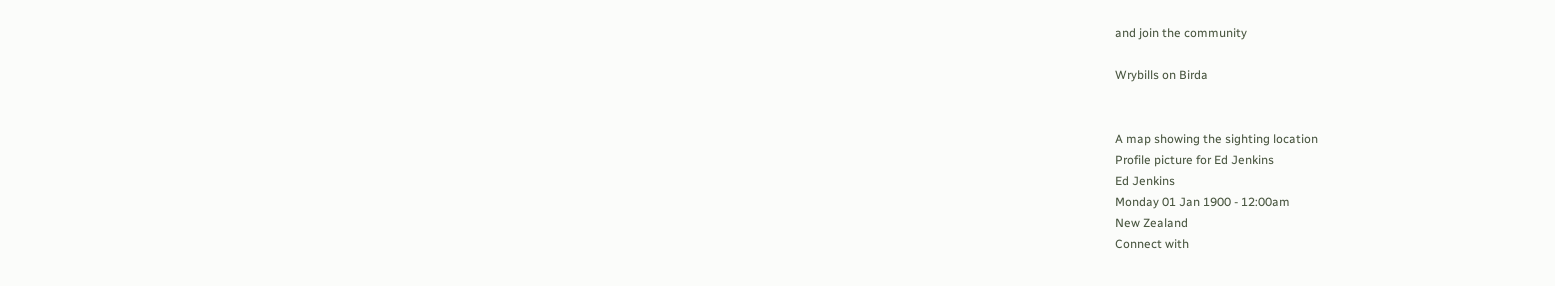and join the community

Wrybills on Birda


A map showing the sighting location
Profile picture for Ed Jenkins
Ed Jenkins
Monday 01 Jan 1900 - 12:00am
New Zealand
Connect with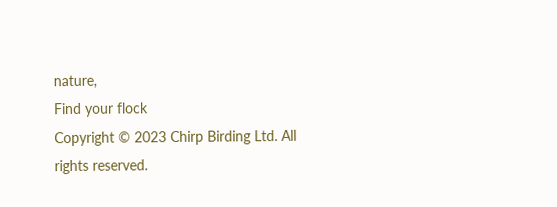nature,
Find your flock
Copyright © 2023 Chirp Birding Ltd. All rights reserved.